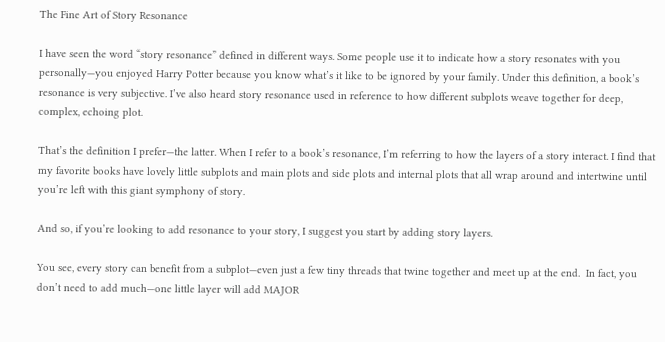The Fine Art of Story Resonance

I have seen the word “story resonance” defined in different ways. Some people use it to indicate how a story resonates with you personally—you enjoyed Harry Potter because you know what’s it like to be ignored by your family. Under this definition, a book’s resonance is very subjective. I’ve also heard story resonance used in reference to how different subplots weave together for deep, complex, echoing plot.

That’s the definition I prefer—the latter. When I refer to a book’s resonance, I’m referring to how the layers of a story interact. I find that my favorite books have lovely little subplots and main plots and side plots and internal plots that all wrap around and intertwine until you’re left with this giant symphony of story.

And so, if you’re looking to add resonance to your story, I suggest you start by adding story layers.

You see, every story can benefit from a subplot—even just a few tiny threads that twine together and meet up at the end.  In fact, you don’t need to add much—one little layer will add MAJOR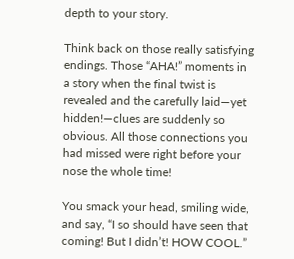depth to your story.

Think back on those really satisfying endings. Those “AHA!” moments in a story when the final twist is revealed and the carefully laid—yet hidden!—clues are suddenly so obvious. All those connections you had missed were right before your nose the whole time!

You smack your head, smiling wide, and say, “I so should have seen that coming! But I didn’t! HOW COOL.”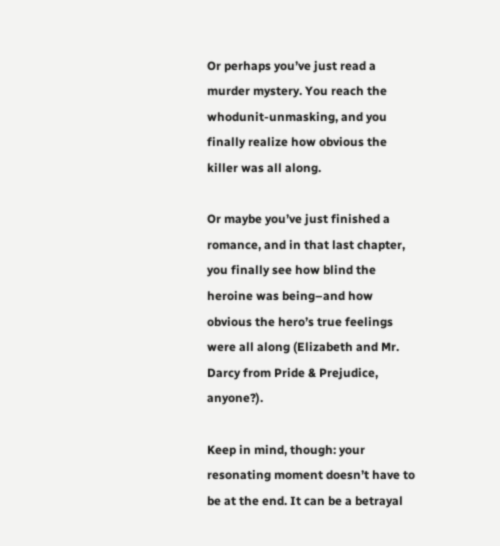Or perhaps you’ve just read a murder mystery. You reach the whodunit-unmasking, and you finally realize how obvious the killer was all along.

Or maybe you’ve just finished a romance, and in that last chapter, you finally see how blind the heroine was being–and how obvious the hero’s true feelings were all along (Elizabeth and Mr. Darcy from Pride & Prejudice, anyone?).

Keep in mind, though: your resonating moment doesn’t have to be at the end. It can be a betrayal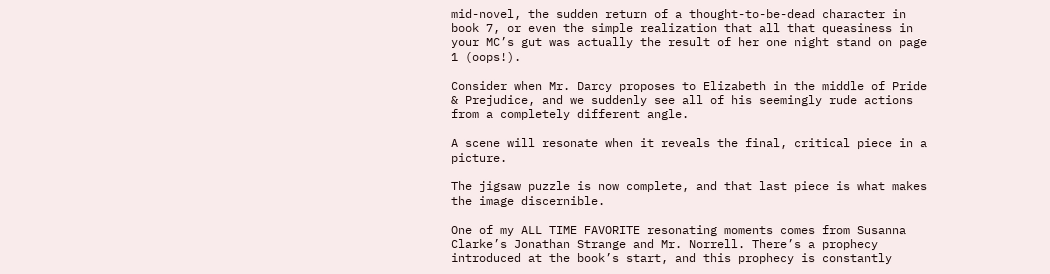mid-novel, the sudden return of a thought-to-be-dead character in book 7, or even the simple realization that all that queasiness in your MC’s gut was actually the result of her one night stand on page 1 (oops!).

Consider when Mr. Darcy proposes to Elizabeth in the middle of Pride & Prejudice, and we suddenly see all of his seemingly rude actions from a completely different angle.

A scene will resonate when it reveals the final, critical piece in a picture.

The jigsaw puzzle is now complete, and that last piece is what makes the image discernible.

One of my ALL TIME FAVORITE resonating moments comes from Susanna Clarke’s Jonathan Strange and Mr. Norrell. There’s a prophecy introduced at the book’s start, and this prophecy is constantly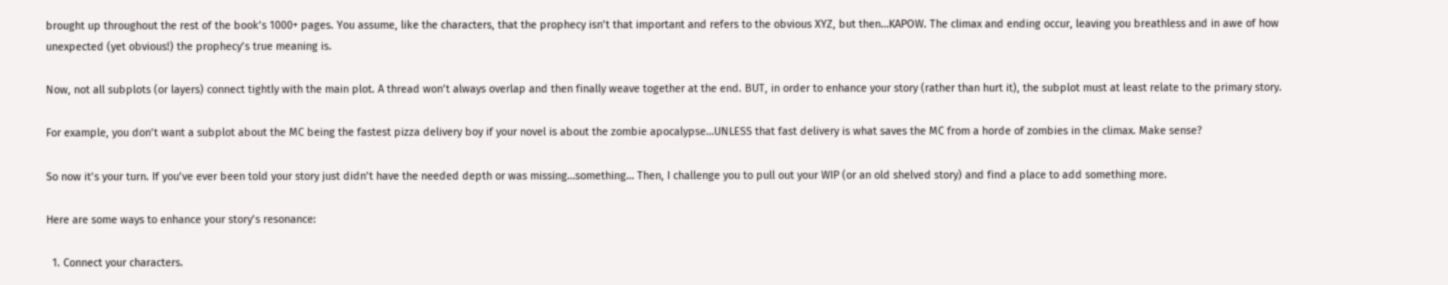brought up throughout the rest of the book’s 1000+ pages. You assume, like the characters, that the prophecy isn’t that important and refers to the obvious XYZ, but then…KAPOW. The climax and ending occur, leaving you breathless and in awe of how unexpected (yet obvious!) the prophecy’s true meaning is.

Now, not all subplots (or layers) connect tightly with the main plot. A thread won’t always overlap and then finally weave together at the end. BUT, in order to enhance your story (rather than hurt it), the subplot must at least relate to the primary story.

For example, you don’t want a subplot about the MC being the fastest pizza delivery boy if your novel is about the zombie apocalypse…UNLESS that fast delivery is what saves the MC from a horde of zombies in the climax. Make sense?

So now it’s your turn. If you’ve ever been told your story just didn’t have the needed depth or was missing…something… Then, I challenge you to pull out your WIP (or an old shelved story) and find a place to add something more.

Here are some ways to enhance your story’s resonance:

  1. Connect your characters.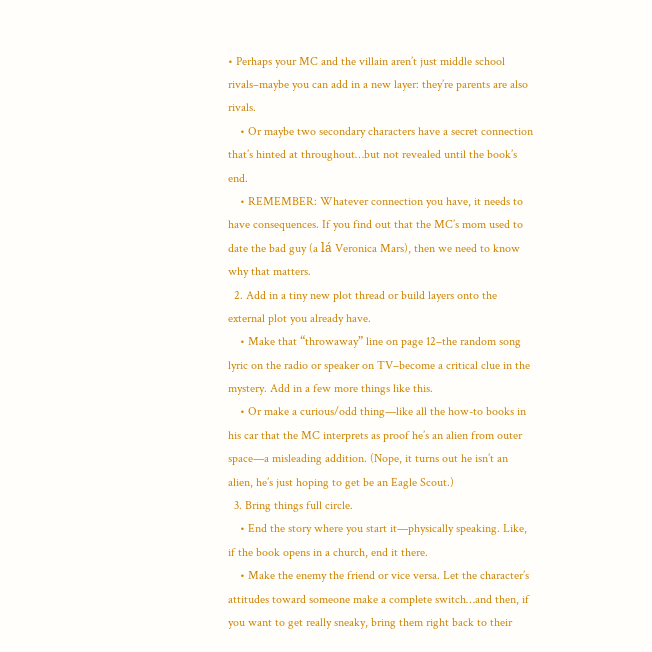• Perhaps your MC and the villain aren’t just middle school rivals–maybe you can add in a new layer: they’re parents are also rivals.
    • Or maybe two secondary characters have a secret connection that’s hinted at throughout…but not revealed until the book’s end.
    • REMEMBER: Whatever connection you have, it needs to have consequences. If you find out that the MC’s mom used to date the bad guy (a lá Veronica Mars), then we need to know why that matters.
  2. Add in a tiny new plot thread or build layers onto the external plot you already have.
    • Make that “throwaway” line on page 12–the random song lyric on the radio or speaker on TV–become a critical clue in the mystery. Add in a few more things like this.
    • Or make a curious/odd thing—like all the how-to books in his car that the MC interprets as proof he’s an alien from outer space—a misleading addition. (Nope, it turns out he isn’t an alien, he’s just hoping to get be an Eagle Scout.)
  3. Bring things full circle.
    • End the story where you start it—physically speaking. Like, if the book opens in a church, end it there.
    • Make the enemy the friend or vice versa. Let the character’s attitudes toward someone make a complete switch…and then, if you want to get really sneaky, bring them right back to their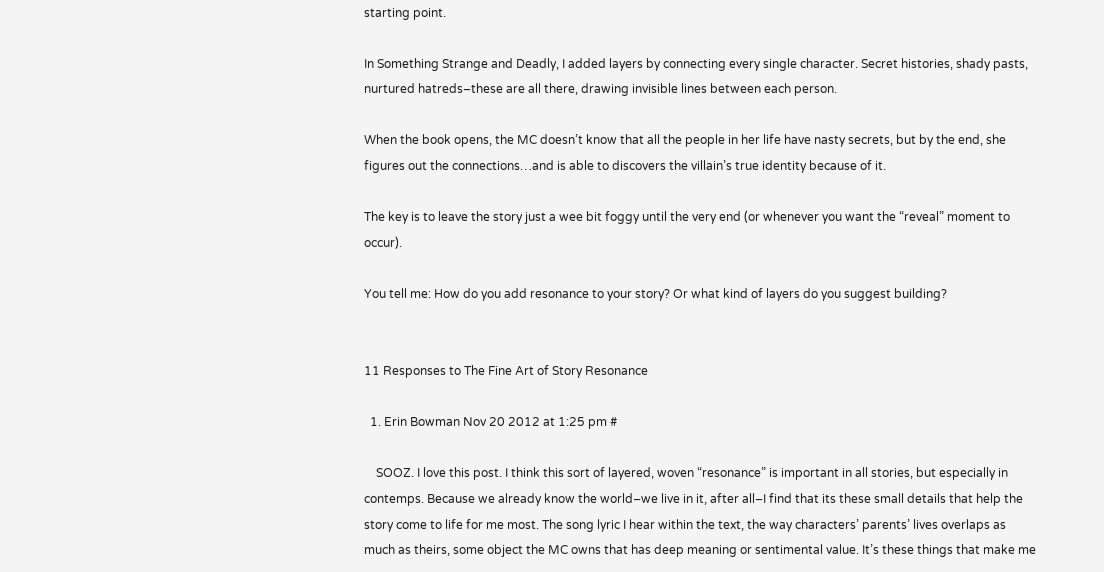starting point.

In Something Strange and Deadly, I added layers by connecting every single character. Secret histories, shady pasts, nurtured hatreds–these are all there, drawing invisible lines between each person.

When the book opens, the MC doesn’t know that all the people in her life have nasty secrets, but by the end, she figures out the connections…and is able to discovers the villain’s true identity because of it.

The key is to leave the story just a wee bit foggy until the very end (or whenever you want the “reveal” moment to occur).

You tell me: How do you add resonance to your story? Or what kind of layers do you suggest building?


11 Responses to The Fine Art of Story Resonance

  1. Erin Bowman Nov 20 2012 at 1:25 pm #

    SOOZ. I love this post. I think this sort of layered, woven “resonance” is important in all stories, but especially in contemps. Because we already know the world–we live in it, after all–I find that its these small details that help the story come to life for me most. The song lyric I hear within the text, the way characters’ parents’ lives overlaps as much as theirs, some object the MC owns that has deep meaning or sentimental value. It’s these things that make me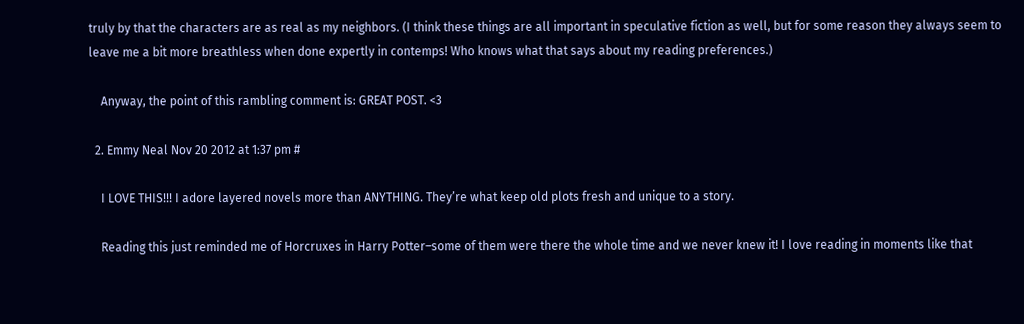truly by that the characters are as real as my neighbors. (I think these things are all important in speculative fiction as well, but for some reason they always seem to leave me a bit more breathless when done expertly in contemps! Who knows what that says about my reading preferences.)

    Anyway, the point of this rambling comment is: GREAT POST. <3

  2. Emmy Neal Nov 20 2012 at 1:37 pm #

    I LOVE THIS!!! I adore layered novels more than ANYTHING. They’re what keep old plots fresh and unique to a story.

    Reading this just reminded me of Horcruxes in Harry Potter–some of them were there the whole time and we never knew it! I love reading in moments like that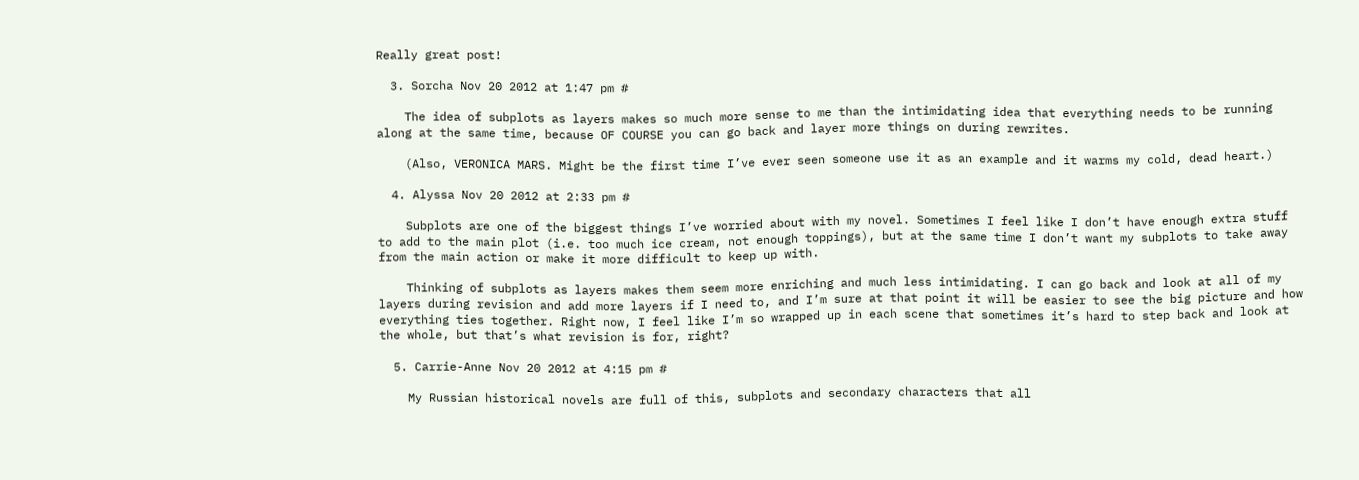Really great post!

  3. Sorcha Nov 20 2012 at 1:47 pm #

    The idea of subplots as layers makes so much more sense to me than the intimidating idea that everything needs to be running along at the same time, because OF COURSE you can go back and layer more things on during rewrites.

    (Also, VERONICA MARS. Might be the first time I’ve ever seen someone use it as an example and it warms my cold, dead heart.)

  4. Alyssa Nov 20 2012 at 2:33 pm #

    Subplots are one of the biggest things I’ve worried about with my novel. Sometimes I feel like I don’t have enough extra stuff to add to the main plot (i.e. too much ice cream, not enough toppings), but at the same time I don’t want my subplots to take away from the main action or make it more difficult to keep up with.

    Thinking of subplots as layers makes them seem more enriching and much less intimidating. I can go back and look at all of my layers during revision and add more layers if I need to, and I’m sure at that point it will be easier to see the big picture and how everything ties together. Right now, I feel like I’m so wrapped up in each scene that sometimes it’s hard to step back and look at the whole, but that’s what revision is for, right?

  5. Carrie-Anne Nov 20 2012 at 4:15 pm #

    My Russian historical novels are full of this, subplots and secondary characters that all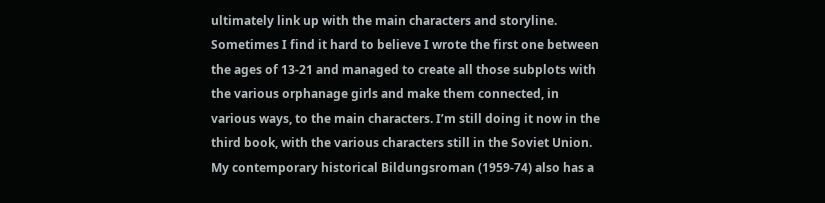ultimately link up with the main characters and storyline. Sometimes I find it hard to believe I wrote the first one between the ages of 13-21 and managed to create all those subplots with the various orphanage girls and make them connected, in various ways, to the main characters. I’m still doing it now in the third book, with the various characters still in the Soviet Union. My contemporary historical Bildungsroman (1959-74) also has a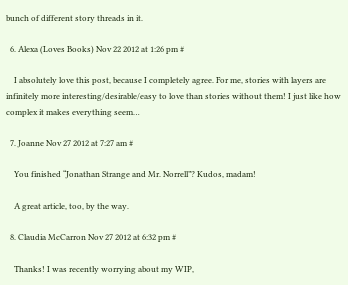bunch of different story threads in it.

  6. Alexa (Loves Books) Nov 22 2012 at 1:26 pm #

    I absolutely love this post, because I completely agree. For me, stories with layers are infinitely more interesting/desirable/easy to love than stories without them! I just like how complex it makes everything seem…

  7. Joanne Nov 27 2012 at 7:27 am #

    You finished “Jonathan Strange and Mr. Norrell”? Kudos, madam!

    A great article, too, by the way.

  8. Claudia McCarron Nov 27 2012 at 6:32 pm #

    Thanks! I was recently worrying about my WIP,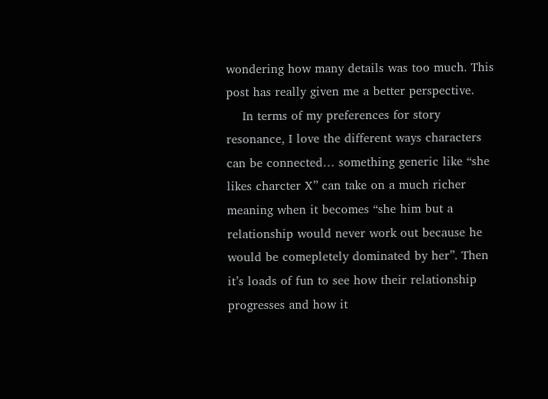wondering how many details was too much. This post has really given me a better perspective.
    In terms of my preferences for story resonance, I love the different ways characters can be connected… something generic like “she likes charcter X” can take on a much richer meaning when it becomes “she him but a relationship would never work out because he would be comepletely dominated by her”. Then it’s loads of fun to see how their relationship progresses and how it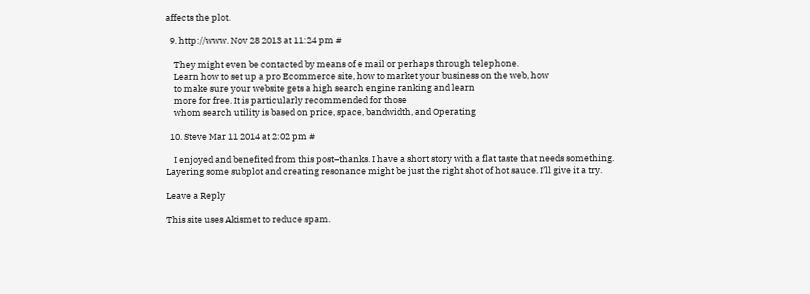affects the plot.

  9. http://www. Nov 28 2013 at 11:24 pm #

    They might even be contacted by means of e mail or perhaps through telephone.
    Learn how to set up a pro Ecommerce site, how to market your business on the web, how
    to make sure your website gets a high search engine ranking and learn
    more for free. It is particularly recommended for those
    whom search utility is based on price, space, bandwidth, and Operating

  10. Steve Mar 11 2014 at 2:02 pm #

    I enjoyed and benefited from this post–thanks. I have a short story with a flat taste that needs something. Layering some subplot and creating resonance might be just the right shot of hot sauce. I’ll give it a try.

Leave a Reply

This site uses Akismet to reduce spam.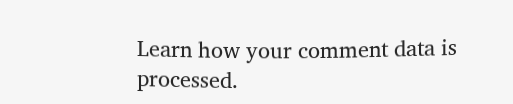Learn how your comment data is processed.